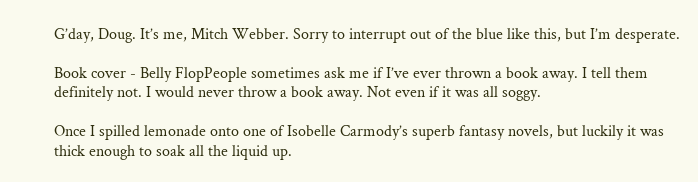G’day, Doug. It’s me, Mitch Webber. Sorry to interrupt out of the blue like this, but I’m desperate.

Book cover - Belly FlopPeople sometimes ask me if I’ve ever thrown a book away. I tell them definitely not. I would never throw a book away. Not even if it was all soggy.

Once I spilled lemonade onto one of Isobelle Carmody’s superb fantasy novels, but luckily it was thick enough to soak all the liquid up.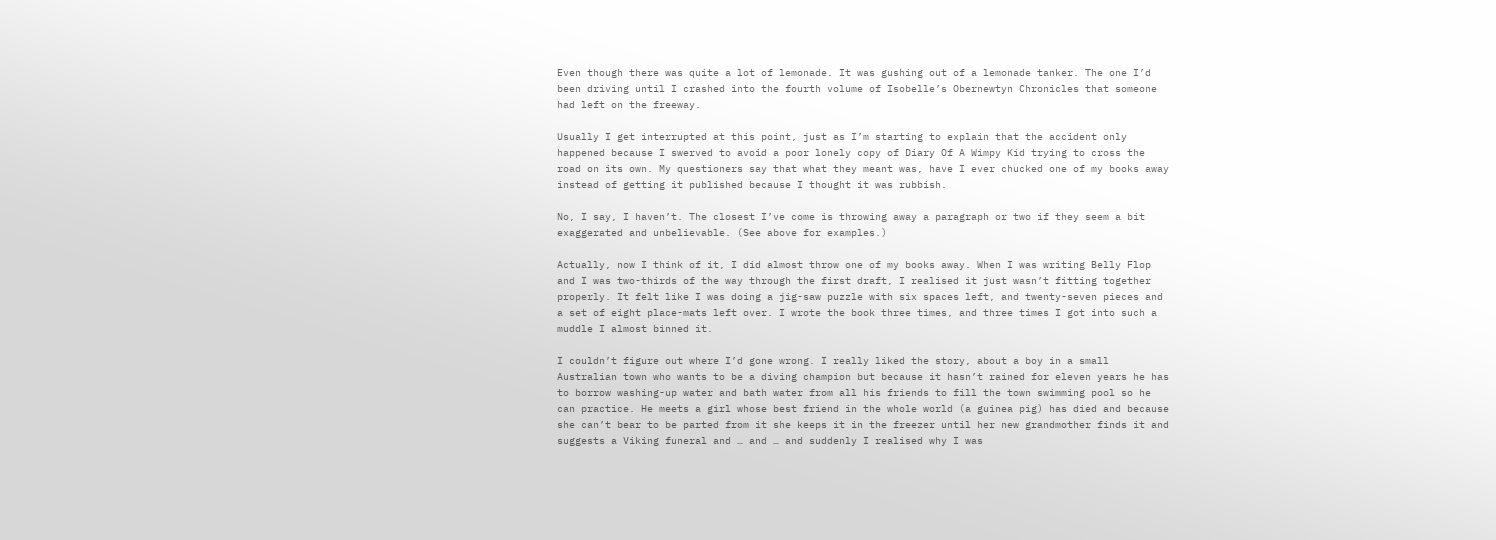Even though there was quite a lot of lemonade. It was gushing out of a lemonade tanker. The one I’d been driving until I crashed into the fourth volume of Isobelle’s Obernewtyn Chronicles that someone had left on the freeway.

Usually I get interrupted at this point, just as I’m starting to explain that the accident only happened because I swerved to avoid a poor lonely copy of Diary Of A Wimpy Kid trying to cross the road on its own. My questioners say that what they meant was, have I ever chucked one of my books away instead of getting it published because I thought it was rubbish.

No, I say, I haven’t. The closest I’ve come is throwing away a paragraph or two if they seem a bit exaggerated and unbelievable. (See above for examples.)

Actually, now I think of it, I did almost throw one of my books away. When I was writing Belly Flop and I was two-thirds of the way through the first draft, I realised it just wasn’t fitting together properly. It felt like I was doing a jig-saw puzzle with six spaces left, and twenty-seven pieces and a set of eight place-mats left over. I wrote the book three times, and three times I got into such a muddle I almost binned it.

I couldn’t figure out where I’d gone wrong. I really liked the story, about a boy in a small Australian town who wants to be a diving champion but because it hasn’t rained for eleven years he has to borrow washing-up water and bath water from all his friends to fill the town swimming pool so he can practice. He meets a girl whose best friend in the whole world (a guinea pig) has died and because she can’t bear to be parted from it she keeps it in the freezer until her new grandmother finds it and suggests a Viking funeral and … and … and suddenly I realised why I was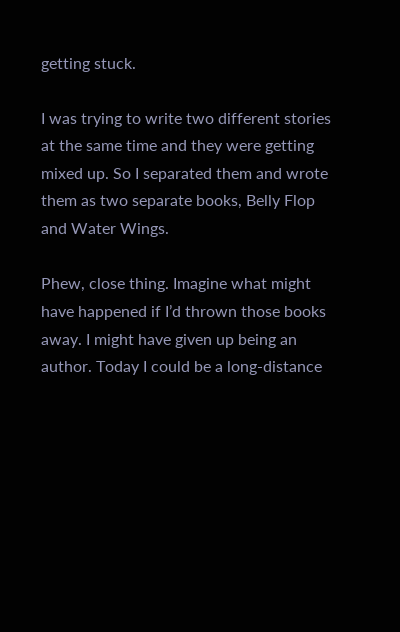getting stuck.

I was trying to write two different stories at the same time and they were getting mixed up. So I separated them and wrote them as two separate books, Belly Flop and Water Wings.

Phew, close thing. Imagine what might have happened if I’d thrown those books away. I might have given up being an author. Today I could be a long-distance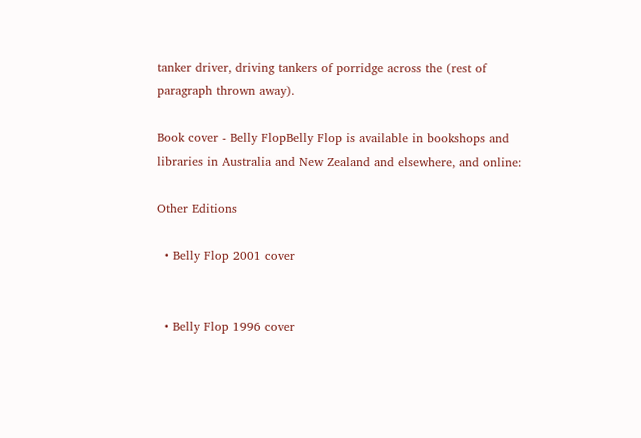tanker driver, driving tankers of porridge across the (rest of paragraph thrown away).

Book cover - Belly FlopBelly Flop is available in bookshops and libraries in Australia and New Zealand and elsewhere, and online:

Other Editions

  • Belly Flop 2001 cover


  • Belly Flop 1996 cover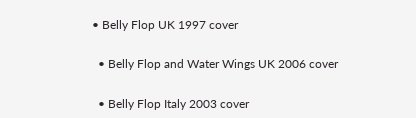• Belly Flop UK 1997 cover


  • Belly Flop and Water Wings UK 2006 cover


  • Belly Flop Italy 2003 cover